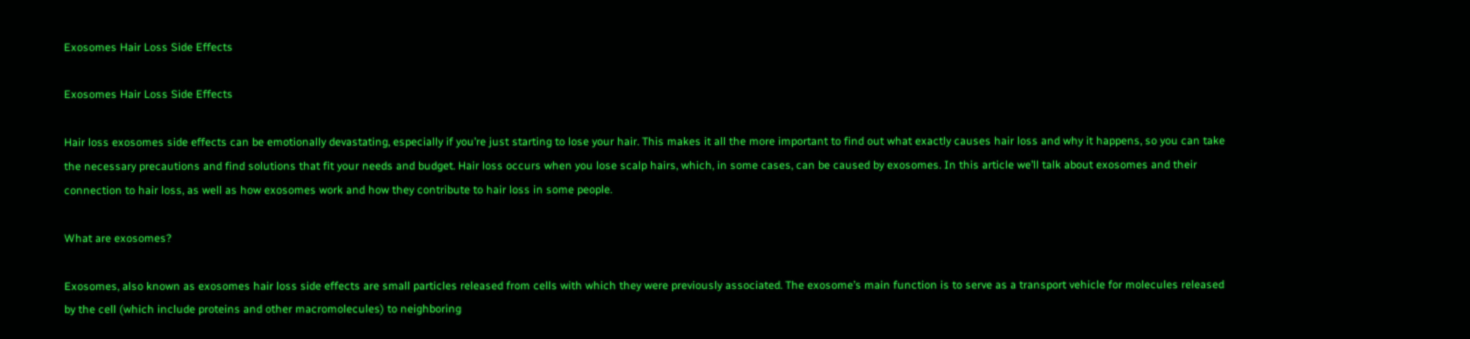Exosomes Hair Loss Side Effects

Exosomes Hair Loss Side Effects

Hair loss exosomes side effects can be emotionally devastating, especially if you’re just starting to lose your hair. This makes it all the more important to find out what exactly causes hair loss and why it happens, so you can take the necessary precautions and find solutions that fit your needs and budget. Hair loss occurs when you lose scalp hairs, which, in some cases, can be caused by exosomes. In this article we’ll talk about exosomes and their connection to hair loss, as well as how exosomes work and how they contribute to hair loss in some people.

What are exosomes?

Exosomes, also known as exosomes hair loss side effects are small particles released from cells with which they were previously associated. The exosome’s main function is to serve as a transport vehicle for molecules released by the cell (which include proteins and other macromolecules) to neighboring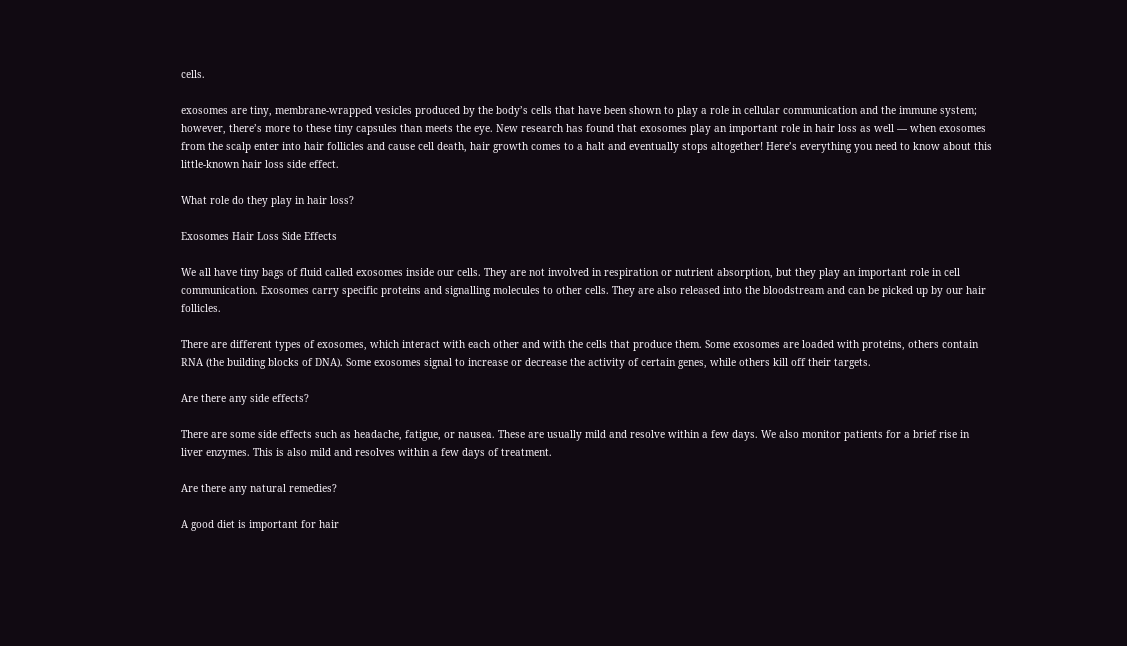cells.

exosomes are tiny, membrane-wrapped vesicles produced by the body’s cells that have been shown to play a role in cellular communication and the immune system; however, there’s more to these tiny capsules than meets the eye. New research has found that exosomes play an important role in hair loss as well — when exosomes from the scalp enter into hair follicles and cause cell death, hair growth comes to a halt and eventually stops altogether! Here’s everything you need to know about this little-known hair loss side effect.

What role do they play in hair loss?

Exosomes Hair Loss Side Effects

We all have tiny bags of fluid called exosomes inside our cells. They are not involved in respiration or nutrient absorption, but they play an important role in cell communication. Exosomes carry specific proteins and signalling molecules to other cells. They are also released into the bloodstream and can be picked up by our hair follicles.

There are different types of exosomes, which interact with each other and with the cells that produce them. Some exosomes are loaded with proteins, others contain RNA (the building blocks of DNA). Some exosomes signal to increase or decrease the activity of certain genes, while others kill off their targets.

Are there any side effects?

There are some side effects such as headache, fatigue, or nausea. These are usually mild and resolve within a few days. We also monitor patients for a brief rise in liver enzymes. This is also mild and resolves within a few days of treatment.

Are there any natural remedies?

A good diet is important for hair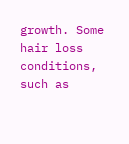growth. Some hair loss conditions, such as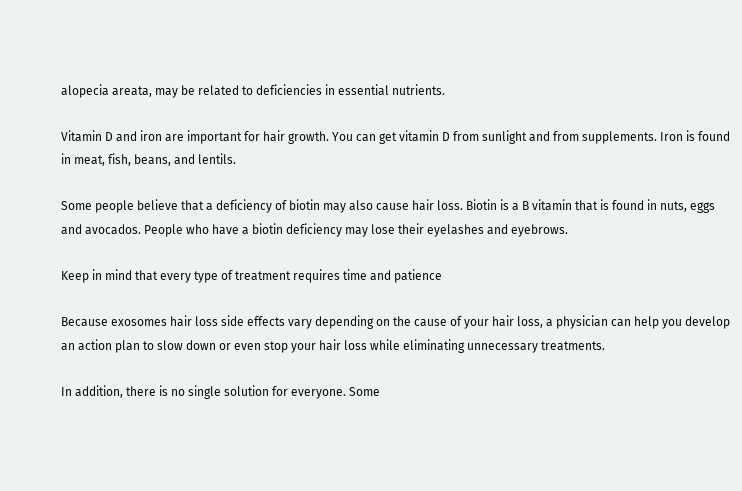alopecia areata, may be related to deficiencies in essential nutrients.

Vitamin D and iron are important for hair growth. You can get vitamin D from sunlight and from supplements. Iron is found in meat, fish, beans, and lentils.

Some people believe that a deficiency of biotin may also cause hair loss. Biotin is a B vitamin that is found in nuts, eggs and avocados. People who have a biotin deficiency may lose their eyelashes and eyebrows.

Keep in mind that every type of treatment requires time and patience

Because exosomes hair loss side effects vary depending on the cause of your hair loss, a physician can help you develop an action plan to slow down or even stop your hair loss while eliminating unnecessary treatments.

In addition, there is no single solution for everyone. Some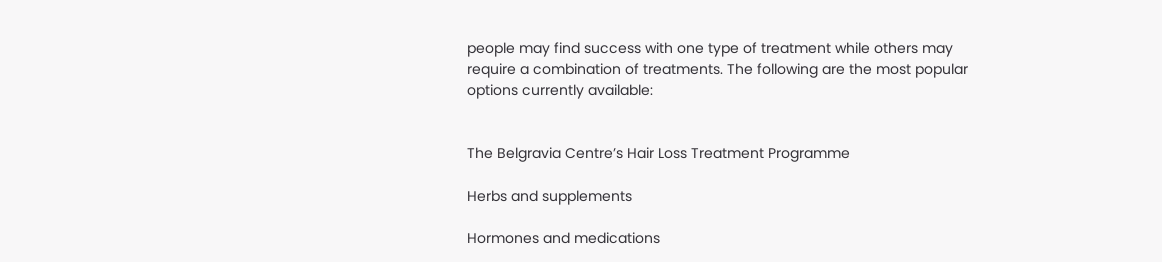people may find success with one type of treatment while others may require a combination of treatments. The following are the most popular options currently available:


The Belgravia Centre’s Hair Loss Treatment Programme

Herbs and supplements

Hormones and medications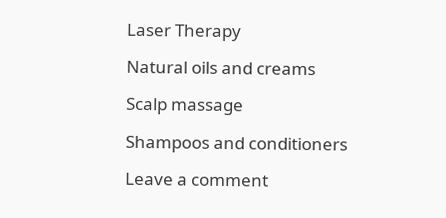Laser Therapy

Natural oils and creams

Scalp massage

Shampoos and conditioners

Leave a comment